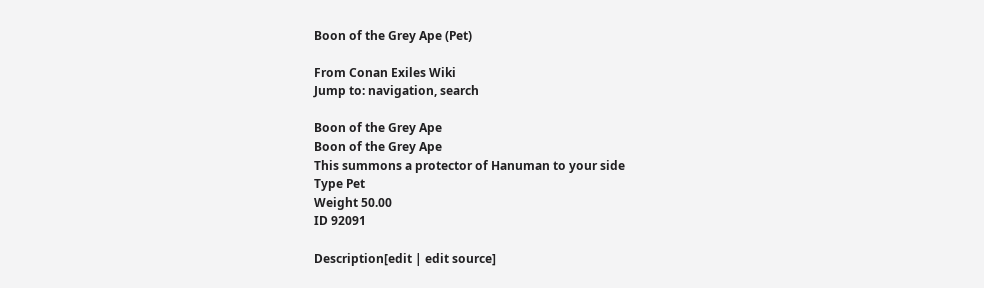Boon of the Grey Ape (Pet)

From Conan Exiles Wiki
Jump to: navigation, search

Boon of the Grey Ape
Boon of the Grey Ape
This summons a protector of Hanuman to your side
Type Pet
Weight 50.00
ID 92091

Description[edit | edit source]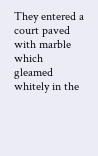They entered a court paved with marble which gleamed whitely in the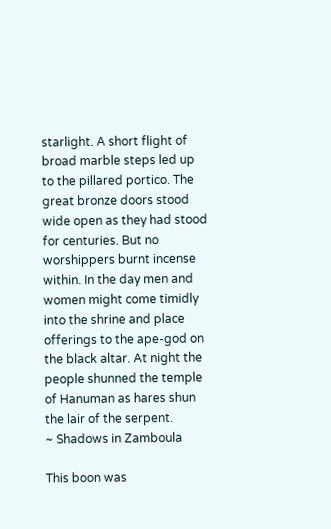starlight. A short flight of broad marble steps led up to the pillared portico. The great bronze doors stood wide open as they had stood for centuries. But no worshippers burnt incense within. In the day men and women might come timidly into the shrine and place offerings to the ape-god on the black altar. At night the people shunned the temple of Hanuman as hares shun the lair of the serpent.
~ Shadows in Zamboula

This boon was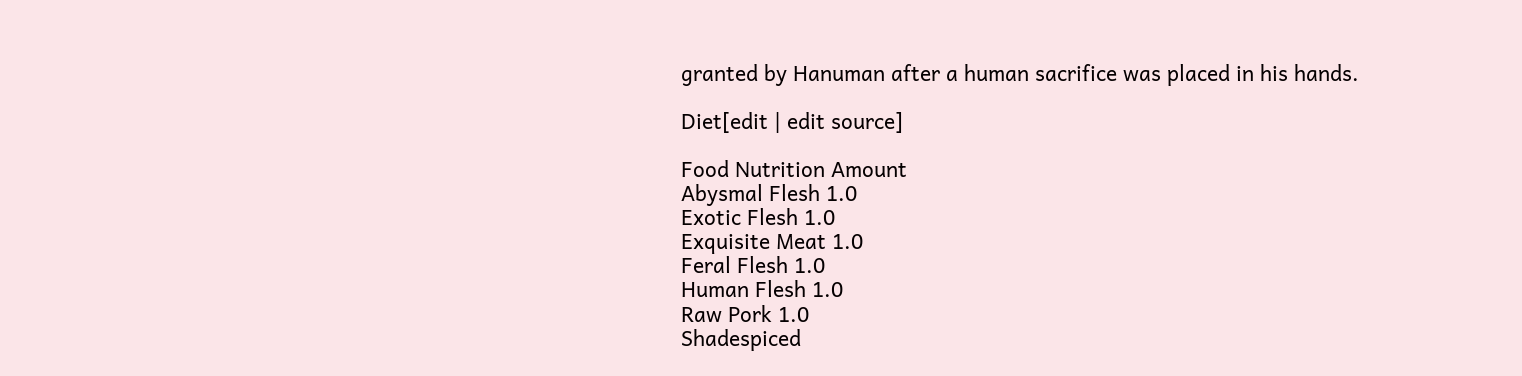granted by Hanuman after a human sacrifice was placed in his hands.

Diet[edit | edit source]

Food Nutrition Amount
Abysmal Flesh 1.0
Exotic Flesh 1.0
Exquisite Meat 1.0
Feral Flesh 1.0
Human Flesh 1.0
Raw Pork 1.0
Shadespiced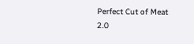Perfect Cut of Meat 2.0